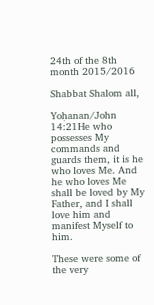24th of the 8th month 2015/2016

Shabbat Shalom all,

Yoḥanan/John 14:21He who possesses My commands and guards them, it is he who loves Me. And he who loves Me shall be loved by My Father, and I shall love him and manifest Myself to him.

These were some of the very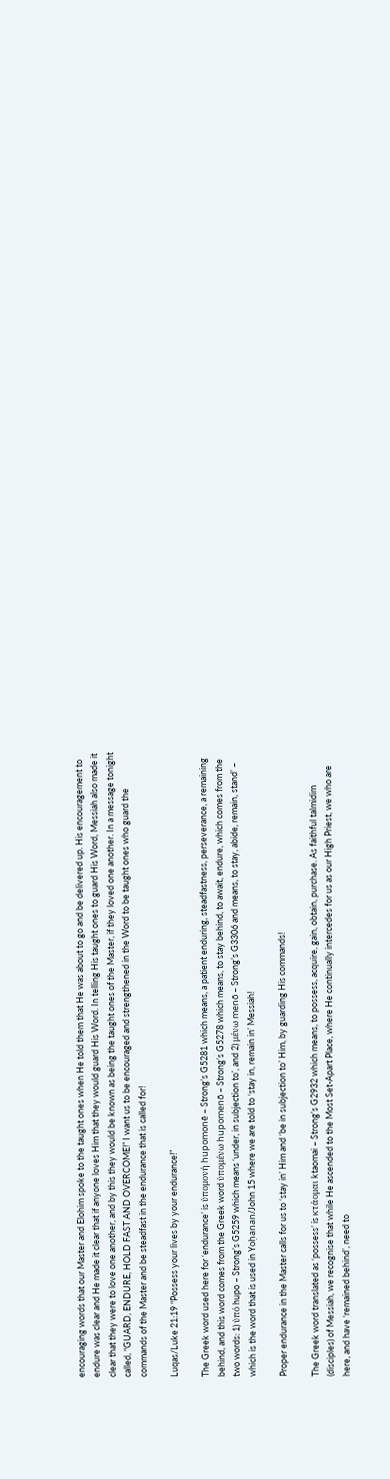encouraging words that our Master and Elohim spoke to the taught ones when He told them that He was about to go and be delivered up. His encouragement to endure was clear and He made it clear that if anyone loves Him that they would guard His Word. In telling His taught ones to guard His Word, Messiah also made it clear that they were to love one another, and by this they would be known as being the taught ones of the Master, if they loved one another. In a message tonight called, “GUARD, ENDURE, HOLD FAST AND OVERCOME!” I want us to be encouraged and strengthened in the Word to be taught ones who guard the commands of the Master and be steadfast in the endurance that is called for!

Luqas/Luke 21:19 “Possess your lives by your endurance!”

The Greek word used here for ‘endurance’ is ὑπομονή hupomonē – Strong’s G5281 which means, a patient enduring, steadfastness, perseverance, a remaining behind, and this word comes from the Greek word ὑπομένω hupomenō – Strong’s G5278 which means, to stay behind, to await, endure, which comes from the two words: 1) ὑπό hupo – Strong’s G5259 which means ‘under, in subjection to’, and 2) μένω menō – Strong’s G3306 and means, to stay, abide, remain, stand’ – which is the word that is used in Yoḥanan/John 15 where we are told to ‘stay in, remain in’ Messiah!

Proper endurance in the Master calls for us to ‘stay in’ Him and ‘be in subjection to’ Him, by guarding His commands!

The Greek word translated as ‘possess’ is κτάομαι ktaomai – Strong’s G2932 which means, to possess, acquire, gain, obtain, purchase. As faithful talmidim (disciples) of Messiah, we recognise that while He ascended to the Most Set-Apart Place, where He continually intercedes for us as our High Priest, we who are here, and have ‘remained behind’, need to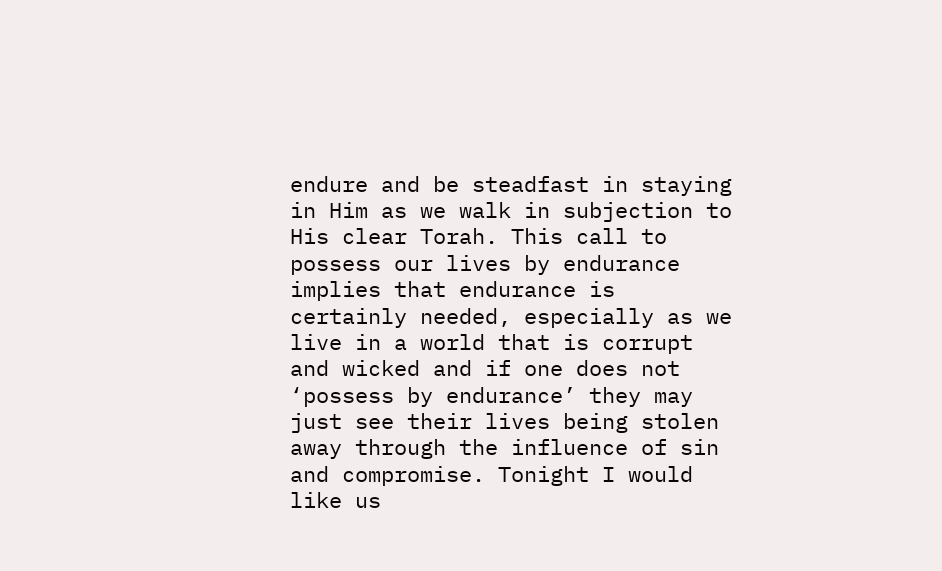endure and be steadfast in staying in Him as we walk in subjection to His clear Torah. This call to possess our lives by endurance implies that endurance is certainly needed, especially as we live in a world that is corrupt and wicked and if one does not ‘possess by endurance’ they may just see their lives being stolen away through the influence of sin and compromise. Tonight I would like us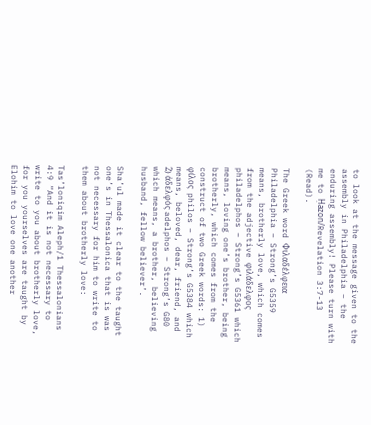to look at the message given to the assembly in Philadelphia – the enduring assembly! Please turn with me to Ḥazon/Revelation 3:7-13 (Read).

The Greek word Φιλαδέλφεια Philadelphia – Strong’s G5359 means, brotherly love, which comes from the adjective φιλάδελφος philadelphos – Strong’s G5361 which means, loving one’s brother, being brotherly, which comes from the construct of two Greek words: 1) φίλος  philos – Strong’s G5384 which means, beloved, dear, friend, and 2) ἀδελφός adelphos – Strong’s G80 which means, a brother, believing husband, fellow believer’.

Sha’ul made it clear to the taught one’s in Thessalonica that is was not necessary for him to write to them about brotherly love:

Tas’loniqim Aleph/1 Thessalonians 4:9 “And it is not necessary to write to you about brotherly love, for you yourselves are taught by Elohim to love one another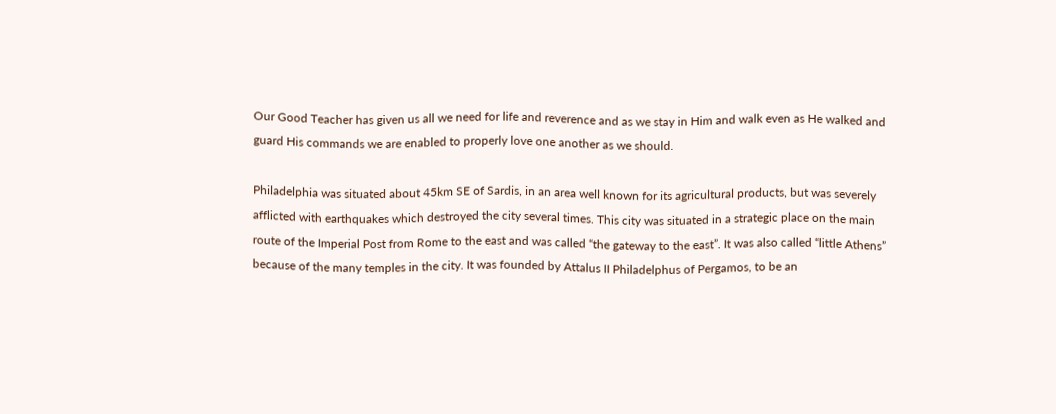Our Good Teacher has given us all we need for life and reverence and as we stay in Him and walk even as He walked and guard His commands we are enabled to properly love one another as we should.

Philadelphia was situated about 45km SE of Sardis, in an area well known for its agricultural products, but was severely afflicted with earthquakes which destroyed the city several times. This city was situated in a strategic place on the main route of the Imperial Post from Rome to the east and was called “the gateway to the east”. It was also called “little Athens” because of the many temples in the city. It was founded by Attalus II Philadelphus of Pergamos, to be an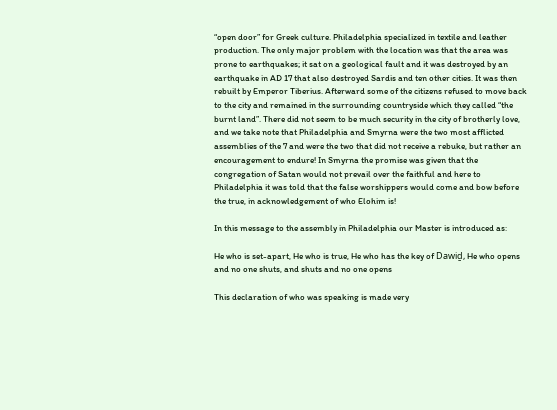“open door” for Greek culture. Philadelphia specialized in textile and leather production. The only major problem with the location was that the area was prone to earthquakes; it sat on a geological fault and it was destroyed by an earthquake in AD 17 that also destroyed Sardis and ten other cities. It was then rebuilt by Emperor Tiberius. Afterward some of the citizens refused to move back to the city and remained in the surrounding countryside which they called “the burnt land”. There did not seem to be much security in the city of brotherly love, and we take note that Philadelphia and Smyrna were the two most afflicted assemblies of the 7 and were the two that did not receive a rebuke, but rather an encouragement to endure! In Smyrna the promise was given that the congregation of Satan would not prevail over the faithful and here to Philadelphia it was told that the false worshippers would come and bow before the true, in acknowledgement of who Elohim is!

In this message to the assembly in Philadelphia our Master is introduced as:

He who is set-apart, He who is true, He who has the key of Dawiḏ, He who opens and no one shuts, and shuts and no one opens

This declaration of who was speaking is made very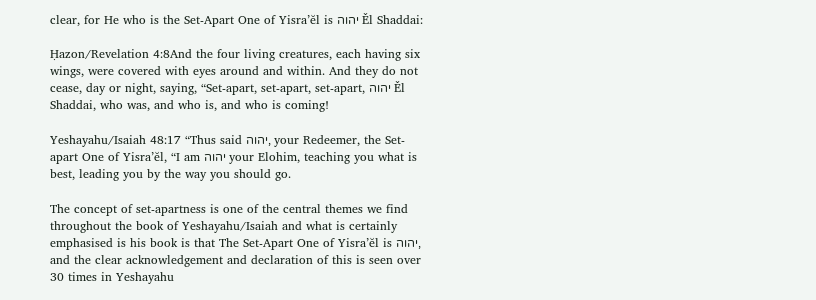clear, for He who is the Set-Apart One of Yisra’ĕl is יהוה Ěl Shaddai:

Ḥazon/Revelation 4:8And the four living creatures, each having six wings, were covered with eyes around and within. And they do not cease, day or night, saying, “Set-apart, set-apart, set-apart, יהוה Ěl Shaddai, who was, and who is, and who is coming!

Yeshayahu/Isaiah 48:17 “Thus said יהוה, your Redeemer, the Set-apart One of Yisra’ĕl, “I am יהוה your Elohim, teaching you what is best, leading you by the way you should go.

The concept of set-apartness is one of the central themes we find throughout the book of Yeshayahu/Isaiah and what is certainly emphasised is his book is that The Set-Apart One of Yisra’ĕl is יהוה, and the clear acknowledgement and declaration of this is seen over 30 times in Yeshayahu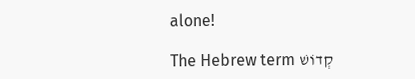alone!

The Hebrew term קְדוֹשׁ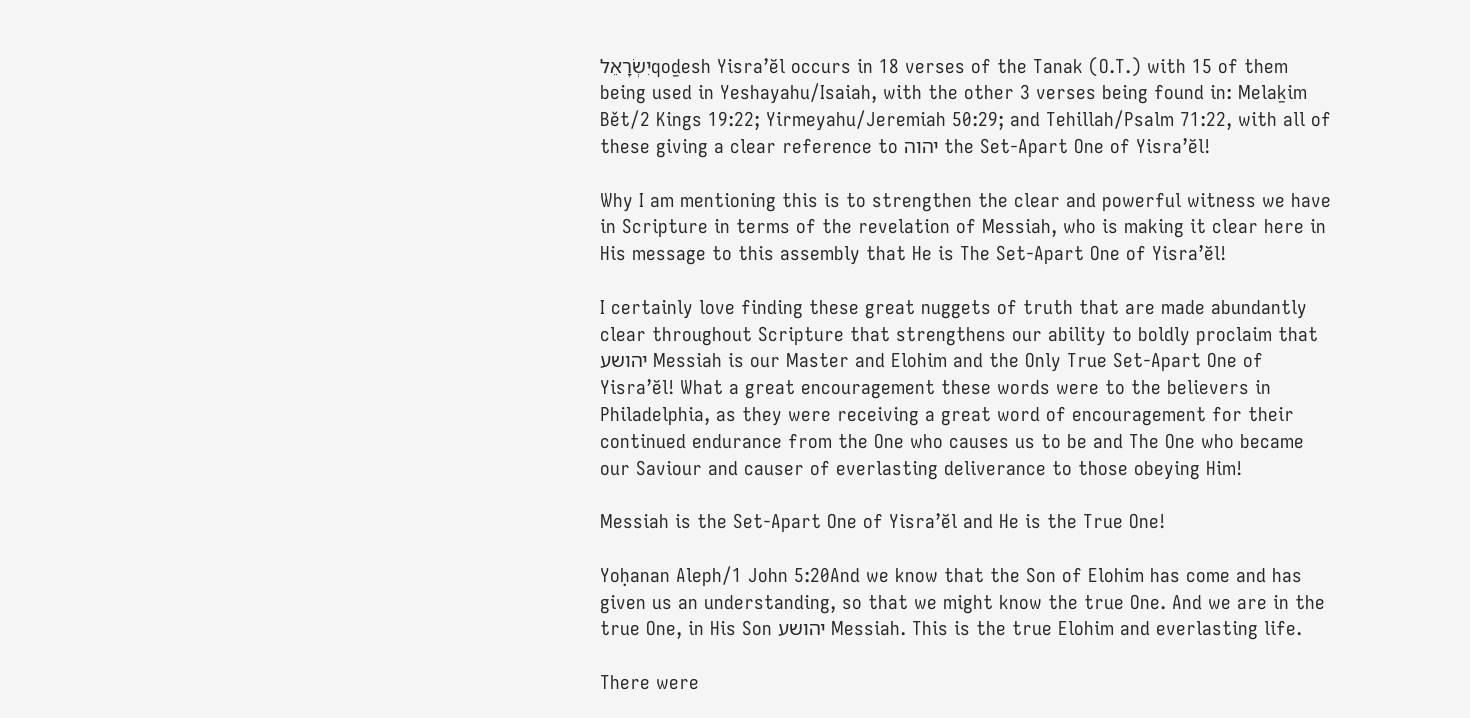יִשְׂרָאֵלqoḏesh Yisra’ĕl occurs in 18 verses of the Tanak (O.T.) with 15 of them being used in Yeshayahu/Isaiah, with the other 3 verses being found in: Melaḵim Bět/2 Kings 19:22; Yirmeyahu/Jeremiah 50:29; and Tehillah/Psalm 71:22, with all of these giving a clear reference to יהוה the Set-Apart One of Yisra’ĕl!

Why I am mentioning this is to strengthen the clear and powerful witness we have in Scripture in terms of the revelation of Messiah, who is making it clear here in His message to this assembly that He is The Set-Apart One of Yisra’ĕl!

I certainly love finding these great nuggets of truth that are made abundantly clear throughout Scripture that strengthens our ability to boldly proclaim that יהושע Messiah is our Master and Elohim and the Only True Set-Apart One of Yisra’ĕl! What a great encouragement these words were to the believers in Philadelphia, as they were receiving a great word of encouragement for their continued endurance from the One who causes us to be and The One who became our Saviour and causer of everlasting deliverance to those obeying Him!

Messiah is the Set-Apart One of Yisra’ĕl and He is the True One!

Yoḥanan Aleph/1 John 5:20And we know that the Son of Elohim has come and has given us an understanding, so that we might know the true One. And we are in the true One, in His Son יהושע Messiah. This is the true Elohim and everlasting life.

There were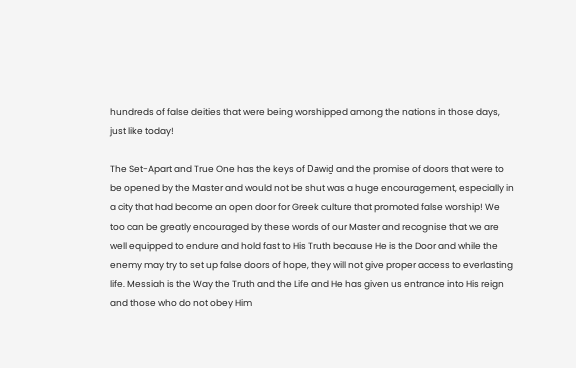hundreds of false deities that were being worshipped among the nations in those days, just like today!

The Set-Apart and True One has the keys of Dawiḏ and the promise of doors that were to be opened by the Master and would not be shut was a huge encouragement, especially in a city that had become an open door for Greek culture that promoted false worship! We too can be greatly encouraged by these words of our Master and recognise that we are well equipped to endure and hold fast to His Truth because He is the Door and while the enemy may try to set up false doors of hope, they will not give proper access to everlasting life. Messiah is the Way the Truth and the Life and He has given us entrance into His reign and those who do not obey Him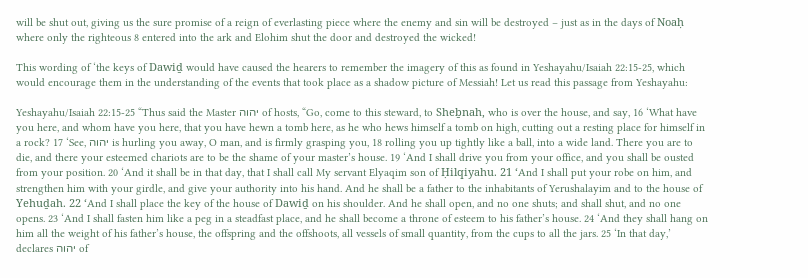will be shut out, giving us the sure promise of a reign of everlasting piece where the enemy and sin will be destroyed – just as in the days of Noaḥ where only the righteous 8 entered into the ark and Elohim shut the door and destroyed the wicked!

This wording of ‘the keys of Dawiḏ would have caused the hearers to remember the imagery of this as found in Yeshayahu/Isaiah 22:15-25, which would encourage them in the understanding of the events that took place as a shadow picture of Messiah! Let us read this passage from Yeshayahu:

Yeshayahu/Isaiah 22:15-25 “Thus said the Master יהוה of hosts, “Go, come to this steward, to Sheḇnah, who is over the house, and say, 16 ‘What have you here, and whom have you here, that you have hewn a tomb here, as he who hews himself a tomb on high, cutting out a resting place for himself in a rock? 17 ‘See, יהוה is hurling you away, O man, and is firmly grasping you, 18 rolling you up tightly like a ball, into a wide land. There you are to die, and there your esteemed chariots are to be the shame of your master’s house. 19 ‘And I shall drive you from your office, and you shall be ousted from your position. 20 ‘And it shall be in that day, that I shall call My servant Elyaqim son of Ḥilqiyahu. 21 ‘And I shall put your robe on him, and strengthen him with your girdle, and give your authority into his hand. And he shall be a father to the inhabitants of Yerushalayim and to the house of Yehuḏah. 22 ‘And I shall place the key of the house of Dawiḏ on his shoulder. And he shall open, and no one shuts; and shall shut, and no one opens. 23 ‘And I shall fasten him like a peg in a steadfast place, and he shall become a throne of esteem to his father’s house. 24 ‘And they shall hang on him all the weight of his father’s house, the offspring and the offshoots, all vessels of small quantity, from the cups to all the jars. 25 ‘In that day,’ declares יהוה of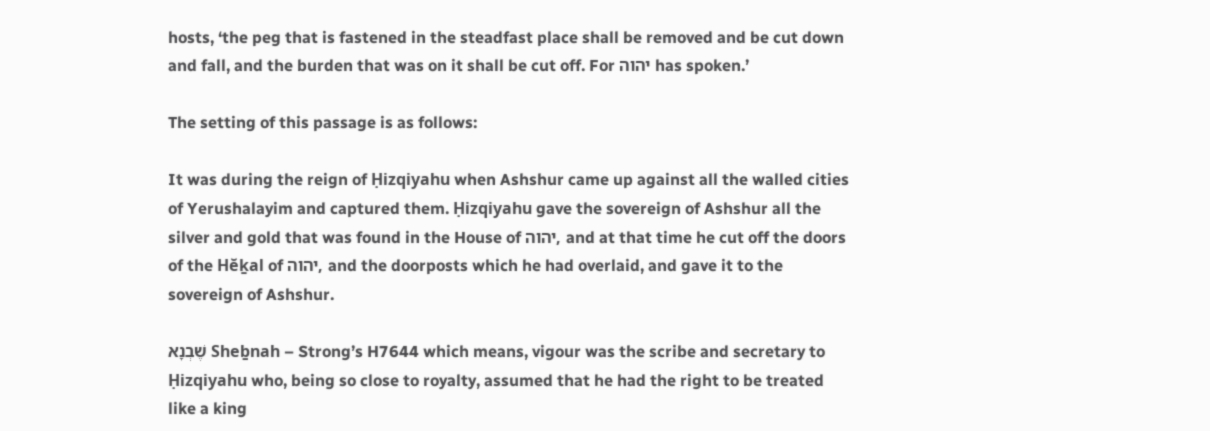hosts, ‘the peg that is fastened in the steadfast place shall be removed and be cut down and fall, and the burden that was on it shall be cut off. For יהוה has spoken.’

The setting of this passage is as follows:

It was during the reign of Ḥizqiyahu when Ashshur came up against all the walled cities of Yerushalayim and captured them. Ḥizqiyahu gave the sovereign of Ashshur all the silver and gold that was found in the House of יהוה, and at that time he cut off the doors of the Hĕḵal of יהוה, and the doorposts which he had overlaid, and gave it to the sovereign of Ashshur.

שֶׁבְנָא Sheḇnah – Strong’s H7644 which means, vigour was the scribe and secretary to Ḥizqiyahu who, being so close to royalty, assumed that he had the right to be treated like a king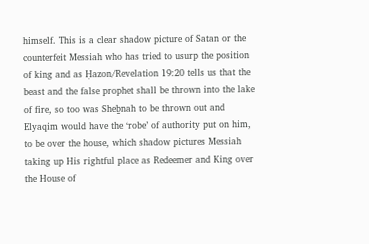himself. This is a clear shadow picture of Satan or the counterfeit Messiah who has tried to usurp the position of king and as Ḥazon/Revelation 19:20 tells us that the beast and the false prophet shall be thrown into the lake of fire, so too was Sheḇnah to be thrown out and Elyaqim would have the ‘robe’ of authority put on him, to be over the house, which shadow pictures Messiah taking up His rightful place as Redeemer and King over the House of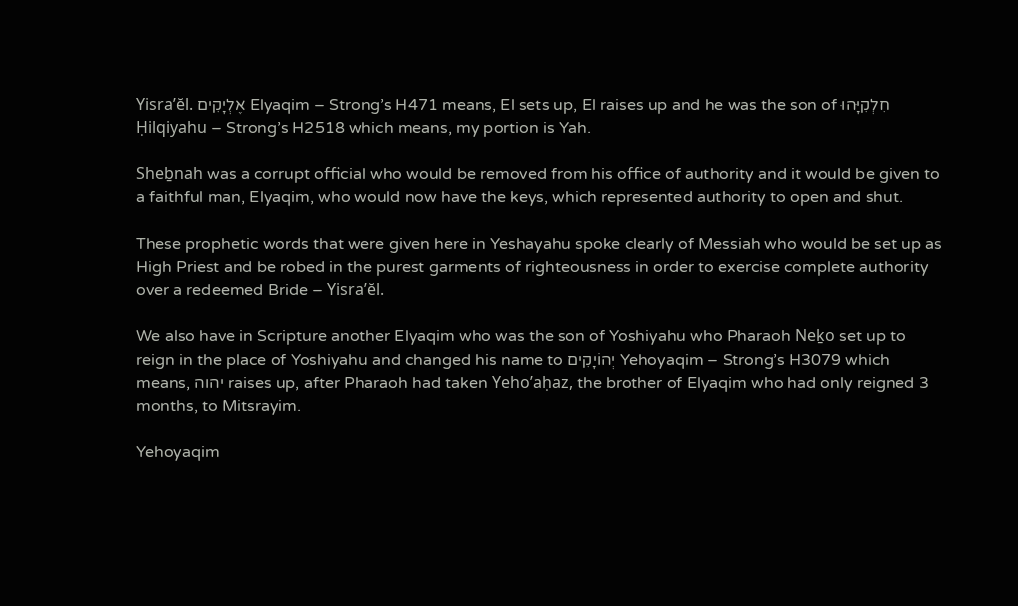Yisra’ĕl. אֶלְיָקִים Elyaqim – Strong’s H471 means, El sets up, El raises up and he was the son of חִלְקִיָּהוּ Ḥilqiyahu – Strong’s H2518 which means, my portion is Yah.

Sheḇnah was a corrupt official who would be removed from his office of authority and it would be given to a faithful man, Elyaqim, who would now have the keys, which represented authority to open and shut.

These prophetic words that were given here in Yeshayahu spoke clearly of Messiah who would be set up as High Priest and be robed in the purest garments of righteousness in order to exercise complete authority over a redeemed Bride – Yisra’ĕl.

We also have in Scripture another Elyaqim who was the son of Yoshiyahu who Pharaoh Neḵo set up to reign in the place of Yoshiyahu and changed his name to יְהוֹיָקִים Yehoyaqim – Strong’s H3079 which means, יהוה raises up, after Pharaoh had taken Yeho’aḥaz, the brother of Elyaqim who had only reigned 3 months, to Mitsrayim.

Yehoyaqim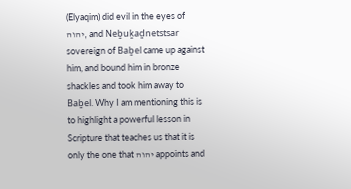(Elyaqim) did evil in the eyes of יהוה, and Neḇuḵaḏnetstsar sovereign of Baḇel came up against him, and bound him in bronze shackles and took him away to Baḇel. Why I am mentioning this is to highlight a powerful lesson in Scripture that teaches us that it is only the one that יהוה appoints and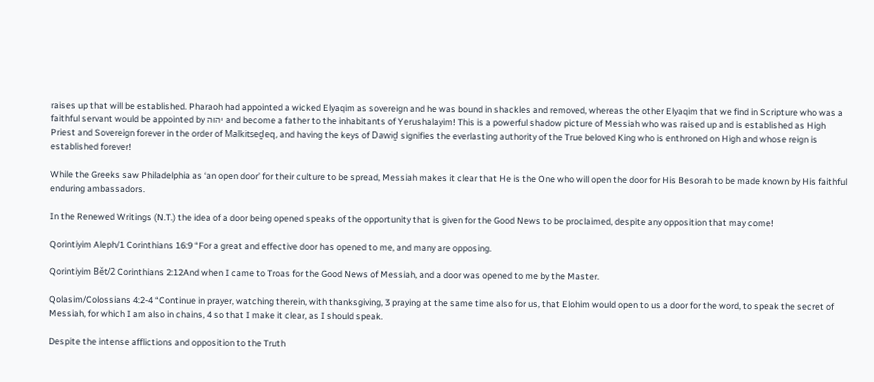raises up that will be established. Pharaoh had appointed a wicked Elyaqim as sovereign and he was bound in shackles and removed, whereas the other Elyaqim that we find in Scripture who was a faithful servant would be appointed by יהוה and become a father to the inhabitants of Yerushalayim! This is a powerful shadow picture of Messiah who was raised up and is established as High Priest and Sovereign forever in the order of Malkitseḏeq, and having the keys of Dawiḏ signifies the everlasting authority of the True beloved King who is enthroned on High and whose reign is established forever!

While the Greeks saw Philadelphia as ‘an open door’ for their culture to be spread, Messiah makes it clear that He is the One who will open the door for His Besorah to be made known by His faithful enduring ambassadors.

In the Renewed Writings (N.T.) the idea of a door being opened speaks of the opportunity that is given for the Good News to be proclaimed, despite any opposition that may come!

Qorintiyim Aleph/1 Corinthians 16:9 “For a great and effective door has opened to me, and many are opposing.

Qorintiyim Bět/2 Corinthians 2:12And when I came to Troas for the Good News of Messiah, and a door was opened to me by the Master.

Qolasim/Colossians 4:2-4 “Continue in prayer, watching therein, with thanksgiving, 3 praying at the same time also for us, that Elohim would open to us a door for the word, to speak the secret of Messiah, for which I am also in chains, 4 so that I make it clear, as I should speak.

Despite the intense afflictions and opposition to the Truth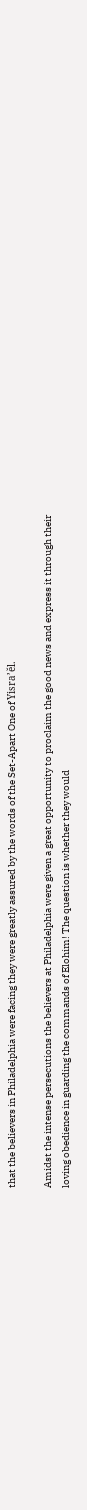that the believers in Philadelphia were facing they were greatly assured by the words of the Set-Apart One of Yisra’ĕl.

Amidst the intense persecutions the believers at Philadelphia were given a great opportunity to proclaim the good news and express it through their loving obedience in guarding the commands of Elohim! The question is whether they would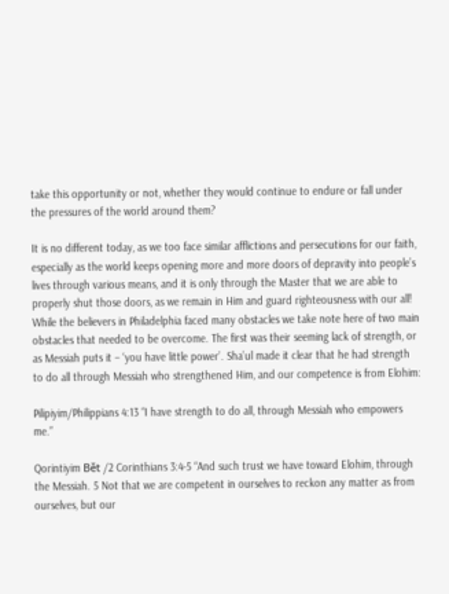take this opportunity or not, whether they would continue to endure or fall under the pressures of the world around them?

It is no different today, as we too face similar afflictions and persecutions for our faith, especially as the world keeps opening more and more doors of depravity into people’s lives through various means, and it is only through the Master that we are able to properly shut those doors, as we remain in Him and guard righteousness with our all! While the believers in Philadelphia faced many obstacles we take note here of two main obstacles that needed to be overcome. The first was their seeming lack of strength, or as Messiah puts it – ‘you have little power’. Sha’ul made it clear that he had strength to do all through Messiah who strengthened Him, and our competence is from Elohim:

Pilipiyim/Philippians 4:13 “I have strength to do all, through Messiah who empowers me.”

Qorintiyim Bět /2 Corinthians 3:4-5 “And such trust we have toward Elohim, through the Messiah. 5 Not that we are competent in ourselves to reckon any matter as from ourselves, but our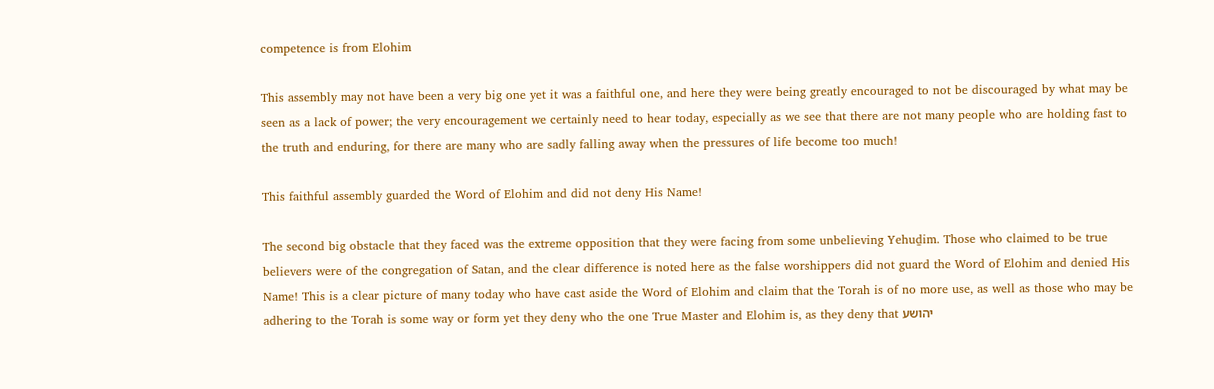competence is from Elohim

This assembly may not have been a very big one yet it was a faithful one, and here they were being greatly encouraged to not be discouraged by what may be seen as a lack of power; the very encouragement we certainly need to hear today, especially as we see that there are not many people who are holding fast to the truth and enduring, for there are many who are sadly falling away when the pressures of life become too much!

This faithful assembly guarded the Word of Elohim and did not deny His Name!

The second big obstacle that they faced was the extreme opposition that they were facing from some unbelieving Yehuḏim. Those who claimed to be true believers were of the congregation of Satan, and the clear difference is noted here as the false worshippers did not guard the Word of Elohim and denied His Name! This is a clear picture of many today who have cast aside the Word of Elohim and claim that the Torah is of no more use, as well as those who may be adhering to the Torah is some way or form yet they deny who the one True Master and Elohim is, as they deny that יהושע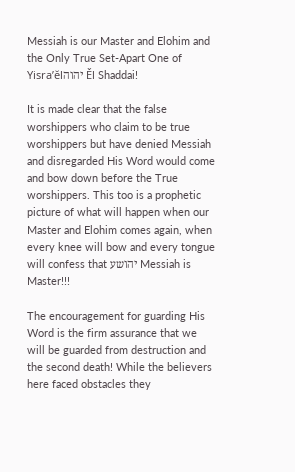Messiah is our Master and Elohim and the Only True Set-Apart One of Yisra’ĕlיהוה Ěl Shaddai!

It is made clear that the false worshippers who claim to be true worshippers but have denied Messiah and disregarded His Word would come and bow down before the True worshippers. This too is a prophetic picture of what will happen when our Master and Elohim comes again, when every knee will bow and every tongue will confess that יהושע Messiah is Master!!!

The encouragement for guarding His Word is the firm assurance that we will be guarded from destruction and the second death! While the believers here faced obstacles they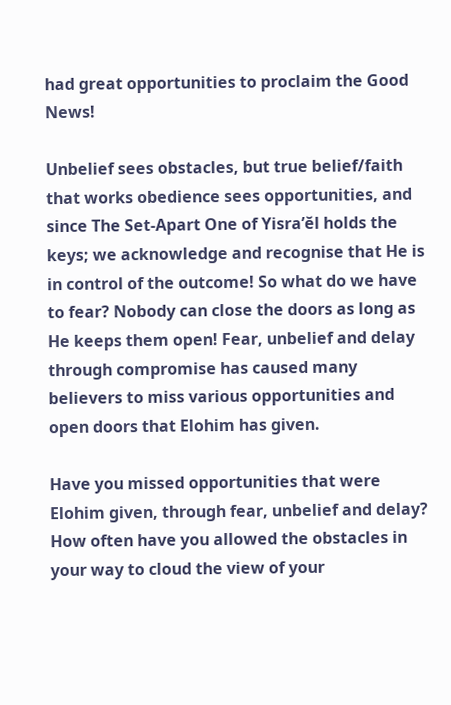had great opportunities to proclaim the Good News!

Unbelief sees obstacles, but true belief/faith that works obedience sees opportunities, and since The Set-Apart One of Yisra’ĕl holds the keys; we acknowledge and recognise that He is in control of the outcome! So what do we have to fear? Nobody can close the doors as long as He keeps them open! Fear, unbelief and delay through compromise has caused many believers to miss various opportunities and open doors that Elohim has given.

Have you missed opportunities that were Elohim given, through fear, unbelief and delay? How often have you allowed the obstacles in your way to cloud the view of your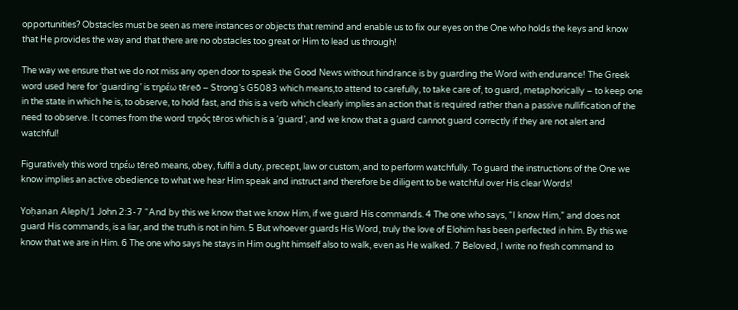opportunities? Obstacles must be seen as mere instances or objects that remind and enable us to fix our eyes on the One who holds the keys and know that He provides the way and that there are no obstacles too great or Him to lead us through!

The way we ensure that we do not miss any open door to speak the Good News without hindrance is by guarding the Word with endurance! The Greek word used here for ‘guarding’ is τηρέω tēreō – Strong’s G5083 which means,to attend to carefully, to take care of, to guard, metaphorically – to keep one in the state in which he is, to observe, to hold fast, and this is a verb which clearly implies an action that is required rather than a passive nullification of the need to observe. It comes from the word τηρός tēros which is a ‘guard’, and we know that a guard cannot guard correctly if they are not alert and watchful!

Figuratively this word τηρέω tēreō means, obey, fulfil a duty, precept, law or custom, and to perform watchfully. To guard the instructions of the One we know implies an active obedience to what we hear Him speak and instruct and therefore be diligent to be watchful over His clear Words!

Yoḥanan Aleph/1 John 2:3-7 “And by this we know that we know Him, if we guard His commands. 4 The one who says, “I know Him,” and does not guard His commands, is a liar, and the truth is not in him. 5 But whoever guards His Word, truly the love of Elohim has been perfected in him. By this we know that we are in Him. 6 The one who says he stays in Him ought himself also to walk, even as He walked. 7 Beloved, I write no fresh command to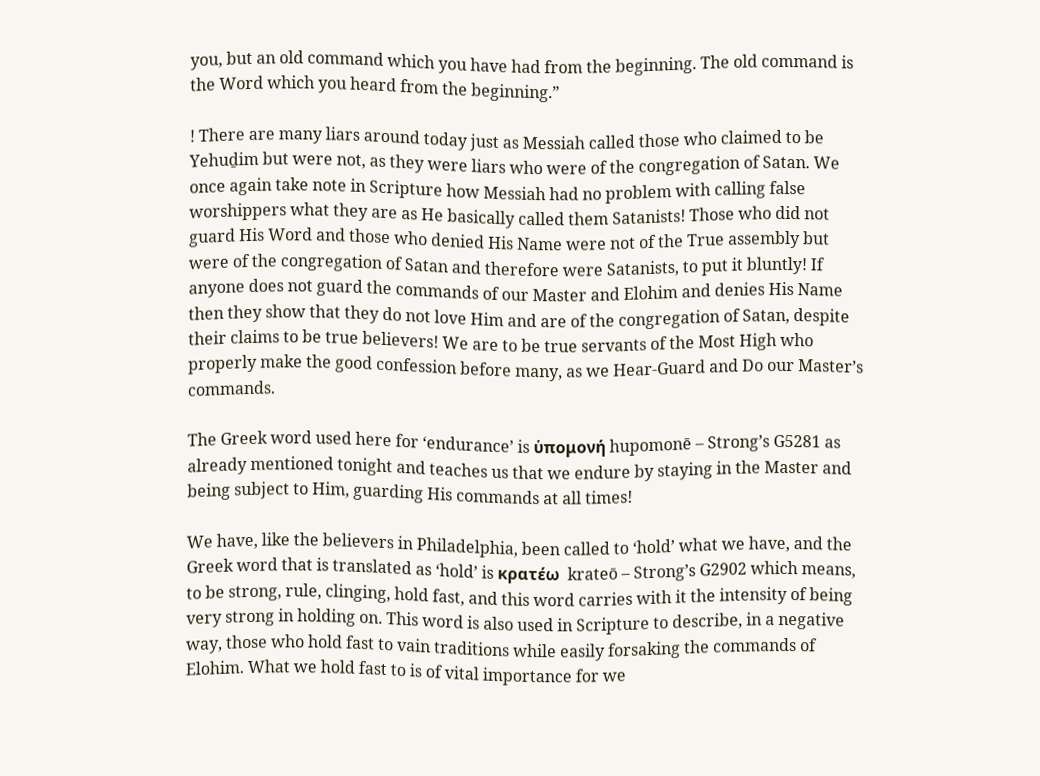you, but an old command which you have had from the beginning. The old command is the Word which you heard from the beginning.”

! There are many liars around today just as Messiah called those who claimed to be Yehuḏim but were not, as they were liars who were of the congregation of Satan. We once again take note in Scripture how Messiah had no problem with calling false worshippers what they are as He basically called them Satanists! Those who did not guard His Word and those who denied His Name were not of the True assembly but were of the congregation of Satan and therefore were Satanists, to put it bluntly! If anyone does not guard the commands of our Master and Elohim and denies His Name then they show that they do not love Him and are of the congregation of Satan, despite their claims to be true believers! We are to be true servants of the Most High who properly make the good confession before many, as we Hear-Guard and Do our Master’s commands.

The Greek word used here for ‘endurance’ is ὑπομονή hupomonē – Strong’s G5281 as already mentioned tonight and teaches us that we endure by staying in the Master and being subject to Him, guarding His commands at all times!

We have, like the believers in Philadelphia, been called to ‘hold’ what we have, and the Greek word that is translated as ‘hold’ is κρατέω  krateō – Strong’s G2902 which means, to be strong, rule, clinging, hold fast, and this word carries with it the intensity of being very strong in holding on. This word is also used in Scripture to describe, in a negative way, those who hold fast to vain traditions while easily forsaking the commands of Elohim. What we hold fast to is of vital importance for we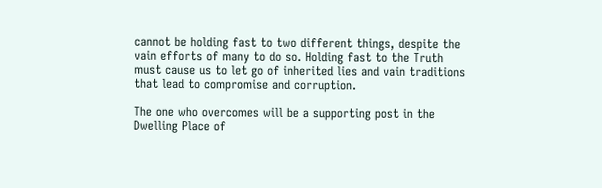cannot be holding fast to two different things, despite the vain efforts of many to do so. Holding fast to the Truth must cause us to let go of inherited lies and vain traditions that lead to compromise and corruption.

The one who overcomes will be a supporting post in the Dwelling Place of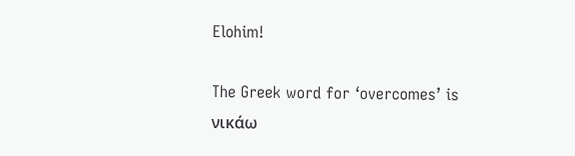Elohim!

The Greek word for ‘overcomes’ is νικάω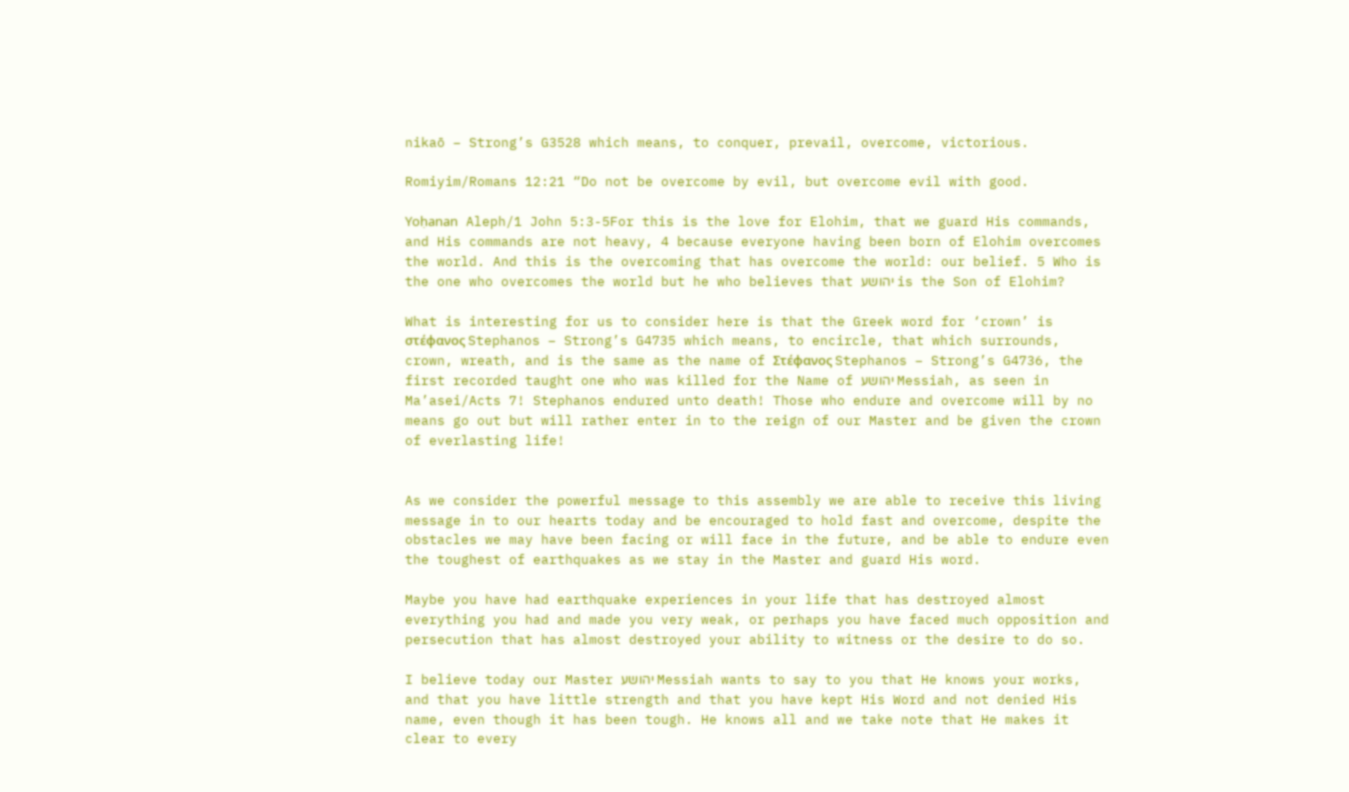nikaō – Strong’s G3528 which means, to conquer, prevail, overcome, victorious.

Romiyim/Romans 12:21 “Do not be overcome by evil, but overcome evil with good.

Yoḥanan Aleph/1 John 5:3-5For this is the love for Elohim, that we guard His commands, and His commands are not heavy, 4 because everyone having been born of Elohim overcomes the world. And this is the overcoming that has overcome the world: our belief. 5 Who is the one who overcomes the world but he who believes that יהושע is the Son of Elohim?

What is interesting for us to consider here is that the Greek word for ‘crown’ is στέφανος Stephanos – Strong’s G4735 which means, to encircle, that which surrounds, crown, wreath, and is the same as the name of Στέφανος Stephanos – Strong’s G4736, the first recorded taught one who was killed for the Name of יהושע Messiah, as seen in Ma’asei/Acts 7! Stephanos endured unto death! Those who endure and overcome will by no means go out but will rather enter in to the reign of our Master and be given the crown of everlasting life!


As we consider the powerful message to this assembly we are able to receive this living message in to our hearts today and be encouraged to hold fast and overcome, despite the obstacles we may have been facing or will face in the future, and be able to endure even the toughest of earthquakes as we stay in the Master and guard His word.

Maybe you have had earthquake experiences in your life that has destroyed almost everything you had and made you very weak, or perhaps you have faced much opposition and persecution that has almost destroyed your ability to witness or the desire to do so.

I believe today our Master יהושע Messiah wants to say to you that He knows your works, and that you have little strength and that you have kept His Word and not denied His name, even though it has been tough. He knows all and we take note that He makes it clear to every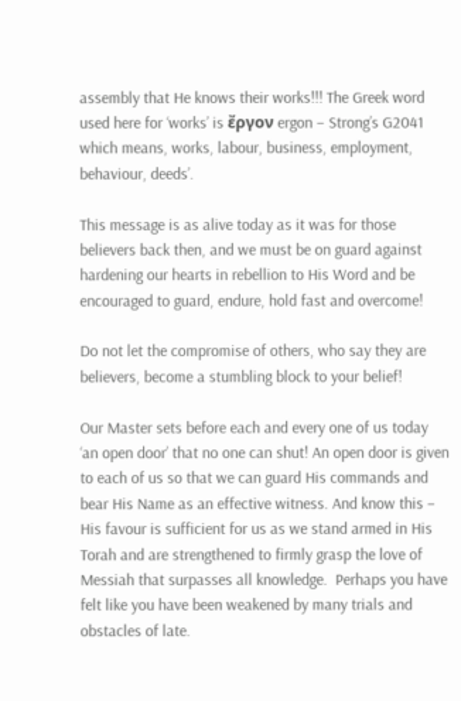assembly that He knows their works!!! The Greek word used here for ‘works’ is ἔργον ergon – Strong’s G2041 which means, works, labour, business, employment, behaviour, deeds’.

This message is as alive today as it was for those believers back then, and we must be on guard against hardening our hearts in rebellion to His Word and be encouraged to guard, endure, hold fast and overcome!

Do not let the compromise of others, who say they are believers, become a stumbling block to your belief!

Our Master sets before each and every one of us today ‘an open door’ that no one can shut! An open door is given to each of us so that we can guard His commands and bear His Name as an effective witness. And know this – His favour is sufficient for us as we stand armed in His Torah and are strengthened to firmly grasp the love of Messiah that surpasses all knowledge.  Perhaps you have felt like you have been weakened by many trials and obstacles of late.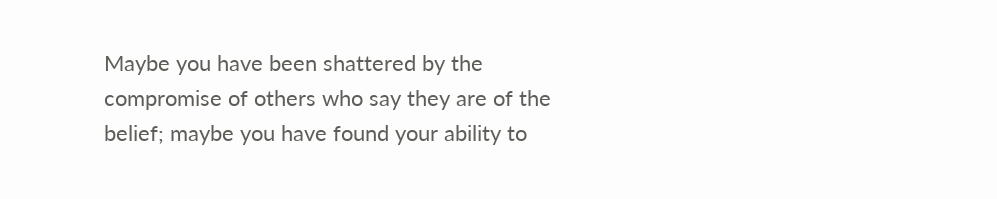Maybe you have been shattered by the compromise of others who say they are of the belief; maybe you have found your ability to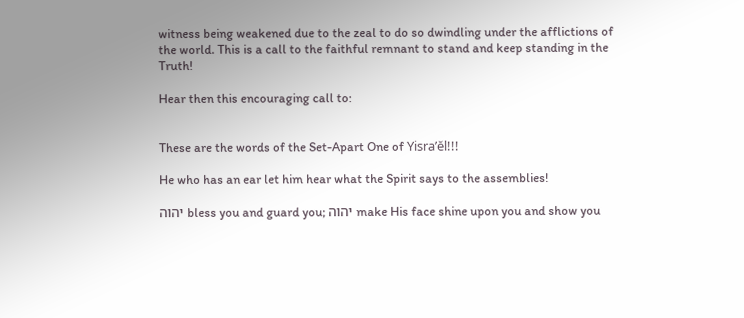witness being weakened due to the zeal to do so dwindling under the afflictions of the world. This is a call to the faithful remnant to stand and keep standing in the Truth!

Hear then this encouraging call to:


These are the words of the Set-Apart One of Yisra’ĕl!!!

He who has an ear let him hear what the Spirit says to the assemblies!

יהוה bless you and guard you; יהוה make His face shine upon you and show you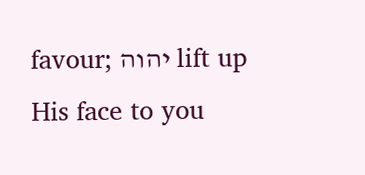favour; יהוה lift up His face to you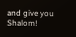and give you Shalom!